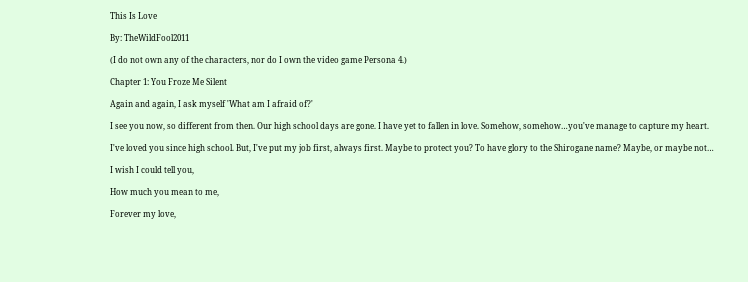This Is Love

By: TheWildFool2011

(I do not own any of the characters, nor do I own the video game Persona 4.)

Chapter 1: You Froze Me Silent

Again and again, I ask myself 'What am I afraid of?'

I see you now, so different from then. Our high school days are gone. I have yet to fallen in love. Somehow, somehow…you've manage to capture my heart.

I've loved you since high school. But, I've put my job first, always first. Maybe to protect you? To have glory to the Shirogane name? Maybe, or maybe not…

I wish I could tell you,

How much you mean to me,

Forever my love,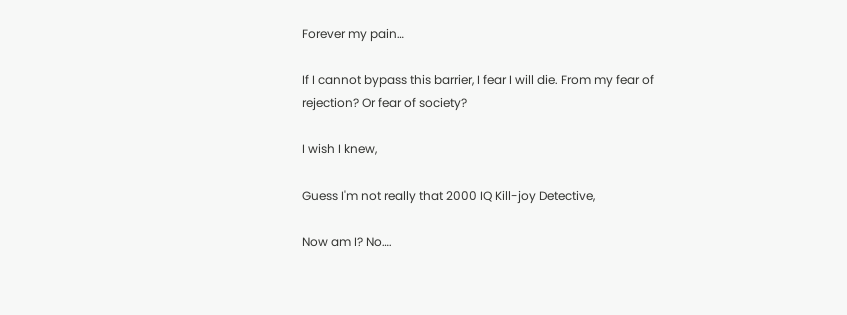Forever my pain…

If I cannot bypass this barrier, I fear I will die. From my fear of rejection? Or fear of society?

I wish I knew,

Guess I'm not really that 2000 IQ Kill-joy Detective,

Now am I? No….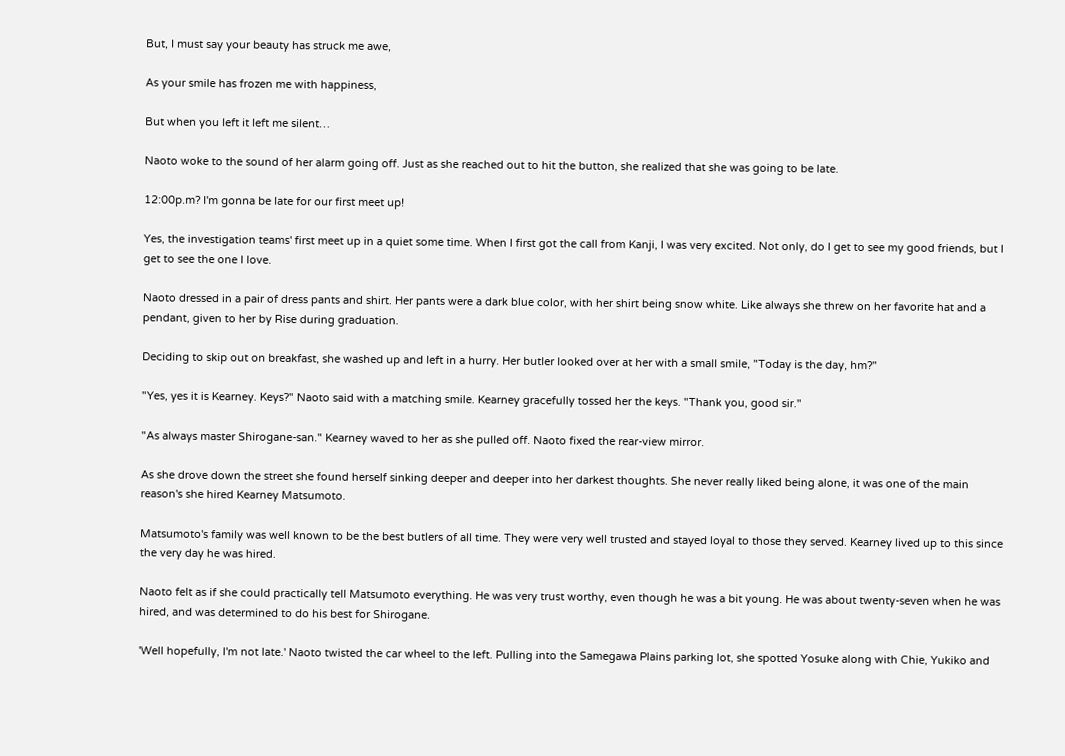But, I must say your beauty has struck me awe,

As your smile has frozen me with happiness,

But when you left it left me silent…

Naoto woke to the sound of her alarm going off. Just as she reached out to hit the button, she realized that she was going to be late.

12:00p.m? I'm gonna be late for our first meet up!

Yes, the investigation teams' first meet up in a quiet some time. When I first got the call from Kanji, I was very excited. Not only, do I get to see my good friends, but I get to see the one I love.

Naoto dressed in a pair of dress pants and shirt. Her pants were a dark blue color, with her shirt being snow white. Like always she threw on her favorite hat and a pendant, given to her by Rise during graduation.

Deciding to skip out on breakfast, she washed up and left in a hurry. Her butler looked over at her with a small smile, "Today is the day, hm?"

"Yes, yes it is Kearney. Keys?" Naoto said with a matching smile. Kearney gracefully tossed her the keys. "Thank you, good sir."

"As always master Shirogane-san." Kearney waved to her as she pulled off. Naoto fixed the rear-view mirror.

As she drove down the street she found herself sinking deeper and deeper into her darkest thoughts. She never really liked being alone, it was one of the main reason's she hired Kearney Matsumoto.

Matsumoto's family was well known to be the best butlers of all time. They were very well trusted and stayed loyal to those they served. Kearney lived up to this since the very day he was hired.

Naoto felt as if she could practically tell Matsumoto everything. He was very trust worthy, even though he was a bit young. He was about twenty-seven when he was hired, and was determined to do his best for Shirogane.

'Well hopefully, I'm not late.' Naoto twisted the car wheel to the left. Pulling into the Samegawa Plains parking lot, she spotted Yosuke along with Chie, Yukiko and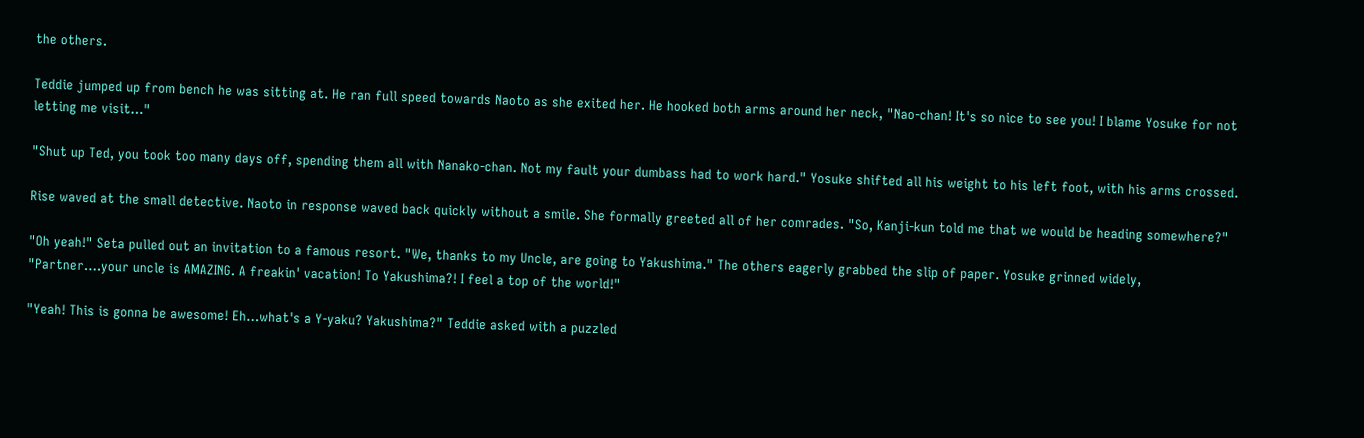the others.

Teddie jumped up from bench he was sitting at. He ran full speed towards Naoto as she exited her. He hooked both arms around her neck, "Nao-chan! It's so nice to see you! I blame Yosuke for not letting me visit…"

"Shut up Ted, you took too many days off, spending them all with Nanako-chan. Not my fault your dumbass had to work hard." Yosuke shifted all his weight to his left foot, with his arms crossed.

Rise waved at the small detective. Naoto in response waved back quickly without a smile. She formally greeted all of her comrades. "So, Kanji-kun told me that we would be heading somewhere?"

"Oh yeah!" Seta pulled out an invitation to a famous resort. "We, thanks to my Uncle, are going to Yakushima." The others eagerly grabbed the slip of paper. Yosuke grinned widely, "Partner….your uncle is AMAZING. A freakin' vacation! To Yakushima?! I feel a top of the world!"

"Yeah! This is gonna be awesome! Eh…what's a Y-yaku? Yakushima?" Teddie asked with a puzzled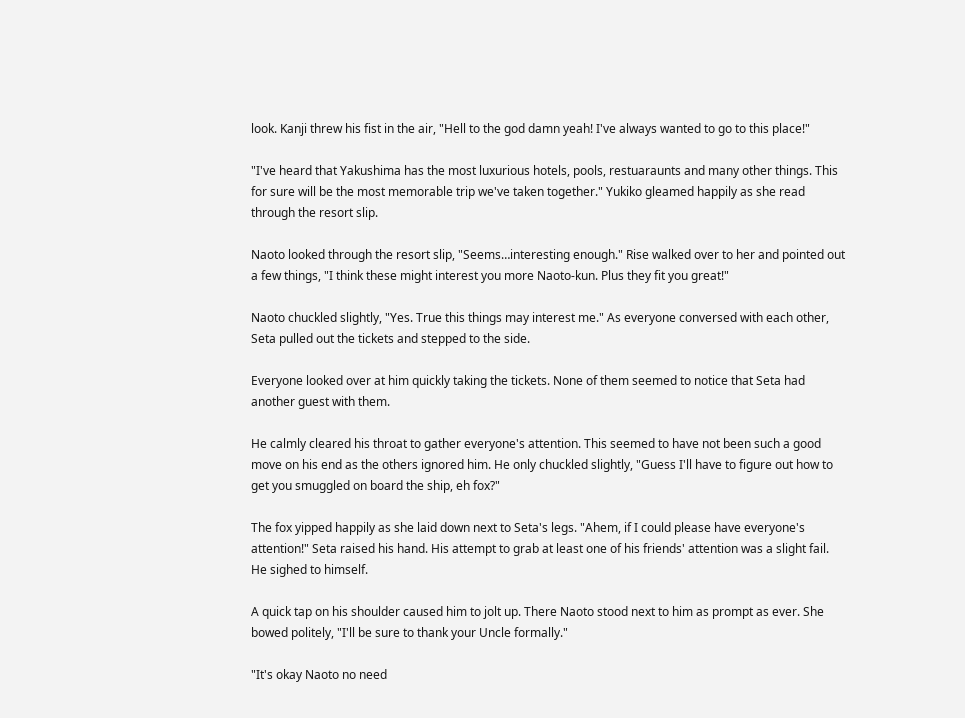look. Kanji threw his fist in the air, "Hell to the god damn yeah! I've always wanted to go to this place!"

"I've heard that Yakushima has the most luxurious hotels, pools, restuaraunts and many other things. This for sure will be the most memorable trip we've taken together." Yukiko gleamed happily as she read through the resort slip.

Naoto looked through the resort slip, "Seems…interesting enough." Rise walked over to her and pointed out a few things, "I think these might interest you more Naoto-kun. Plus they fit you great!"

Naoto chuckled slightly, "Yes. True this things may interest me." As everyone conversed with each other, Seta pulled out the tickets and stepped to the side.

Everyone looked over at him quickly taking the tickets. None of them seemed to notice that Seta had another guest with them.

He calmly cleared his throat to gather everyone's attention. This seemed to have not been such a good move on his end as the others ignored him. He only chuckled slightly, "Guess I'll have to figure out how to get you smuggled on board the ship, eh fox?"

The fox yipped happily as she laid down next to Seta's legs. "Ahem, if I could please have everyone's attention!" Seta raised his hand. His attempt to grab at least one of his friends' attention was a slight fail. He sighed to himself.

A quick tap on his shoulder caused him to jolt up. There Naoto stood next to him as prompt as ever. She bowed politely, "I'll be sure to thank your Uncle formally."

"It's okay Naoto no need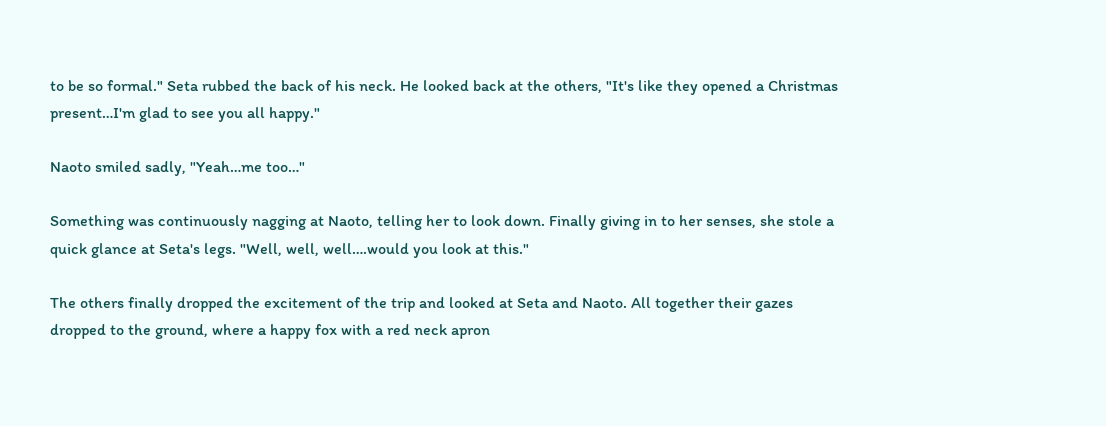to be so formal." Seta rubbed the back of his neck. He looked back at the others, "It's like they opened a Christmas present…I'm glad to see you all happy."

Naoto smiled sadly, "Yeah…me too…"

Something was continuously nagging at Naoto, telling her to look down. Finally giving in to her senses, she stole a quick glance at Seta's legs. "Well, well, well….would you look at this."

The others finally dropped the excitement of the trip and looked at Seta and Naoto. All together their gazes dropped to the ground, where a happy fox with a red neck apron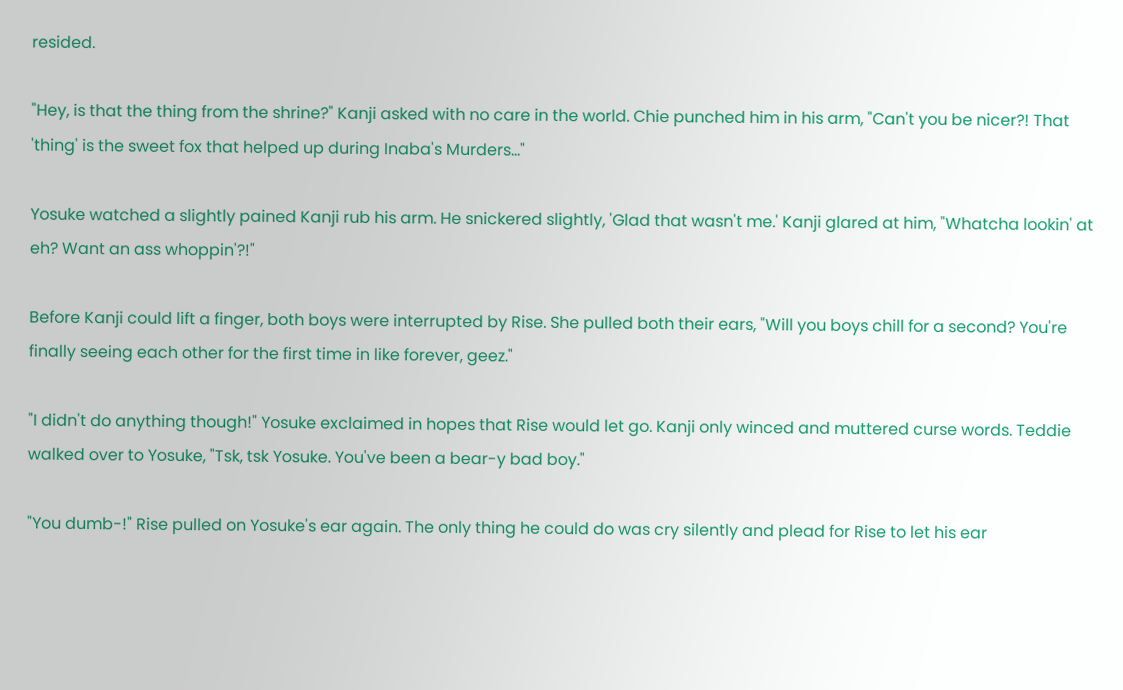resided.

"Hey, is that the thing from the shrine?" Kanji asked with no care in the world. Chie punched him in his arm, "Can't you be nicer?! That 'thing' is the sweet fox that helped up during Inaba's Murders…"

Yosuke watched a slightly pained Kanji rub his arm. He snickered slightly, 'Glad that wasn't me.' Kanji glared at him, "Whatcha lookin' at eh? Want an ass whoppin'?!"

Before Kanji could lift a finger, both boys were interrupted by Rise. She pulled both their ears, "Will you boys chill for a second? You're finally seeing each other for the first time in like forever, geez."

"I didn't do anything though!" Yosuke exclaimed in hopes that Rise would let go. Kanji only winced and muttered curse words. Teddie walked over to Yosuke, "Tsk, tsk Yosuke. You've been a bear-y bad boy."

"You dumb-!" Rise pulled on Yosuke's ear again. The only thing he could do was cry silently and plead for Rise to let his ear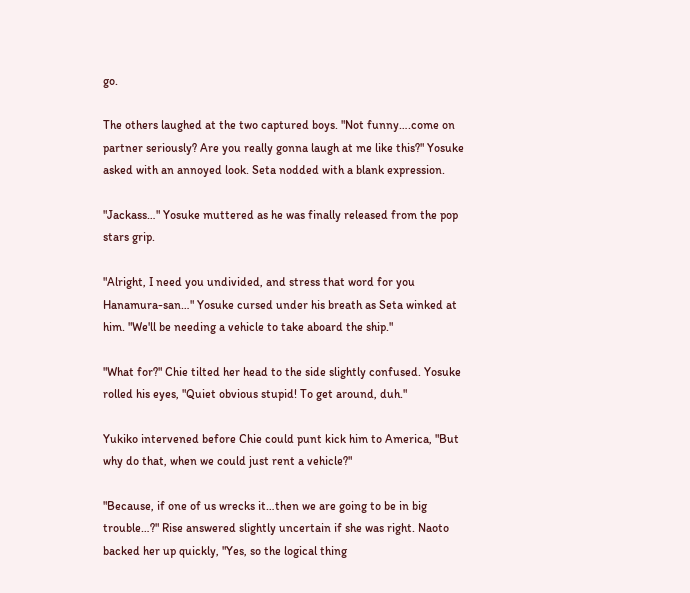go.

The others laughed at the two captured boys. "Not funny….come on partner seriously? Are you really gonna laugh at me like this?" Yosuke asked with an annoyed look. Seta nodded with a blank expression.

"Jackass…" Yosuke muttered as he was finally released from the pop stars grip.

"Alright, I need you undivided, and stress that word for you Hanamura-san…" Yosuke cursed under his breath as Seta winked at him. "We'll be needing a vehicle to take aboard the ship."

"What for?" Chie tilted her head to the side slightly confused. Yosuke rolled his eyes, "Quiet obvious stupid! To get around, duh."

Yukiko intervened before Chie could punt kick him to America, "But why do that, when we could just rent a vehicle?"

"Because, if one of us wrecks it…then we are going to be in big trouble…?" Rise answered slightly uncertain if she was right. Naoto backed her up quickly, "Yes, so the logical thing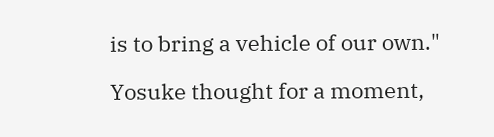is to bring a vehicle of our own."

Yosuke thought for a moment,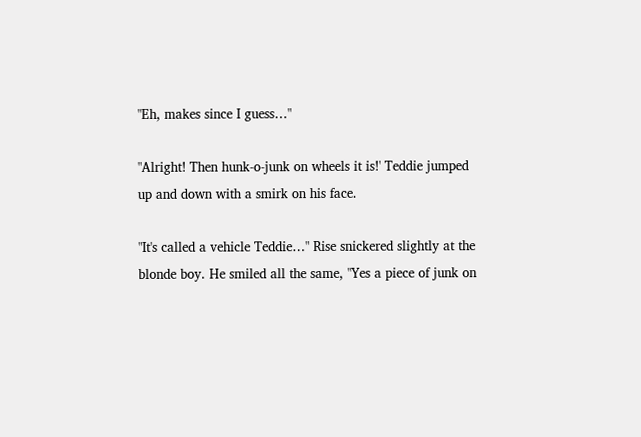"Eh, makes since I guess…"

"Alright! Then hunk-o-junk on wheels it is!' Teddie jumped up and down with a smirk on his face.

"It's called a vehicle Teddie…" Rise snickered slightly at the blonde boy. He smiled all the same, "Yes a piece of junk on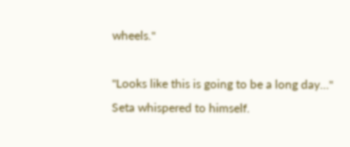wheels."

"Looks like this is going to be a long day…" Seta whispered to himself.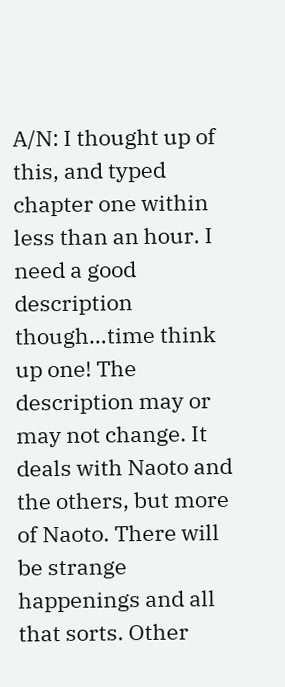A/N: I thought up of this, and typed chapter one within less than an hour. I need a good description though…time think up one! The description may or may not change. It deals with Naoto and the others, but more of Naoto. There will be strange happenings and all that sorts. Other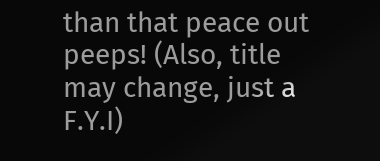than that peace out peeps! (Also, title may change, just a F.Y.I)